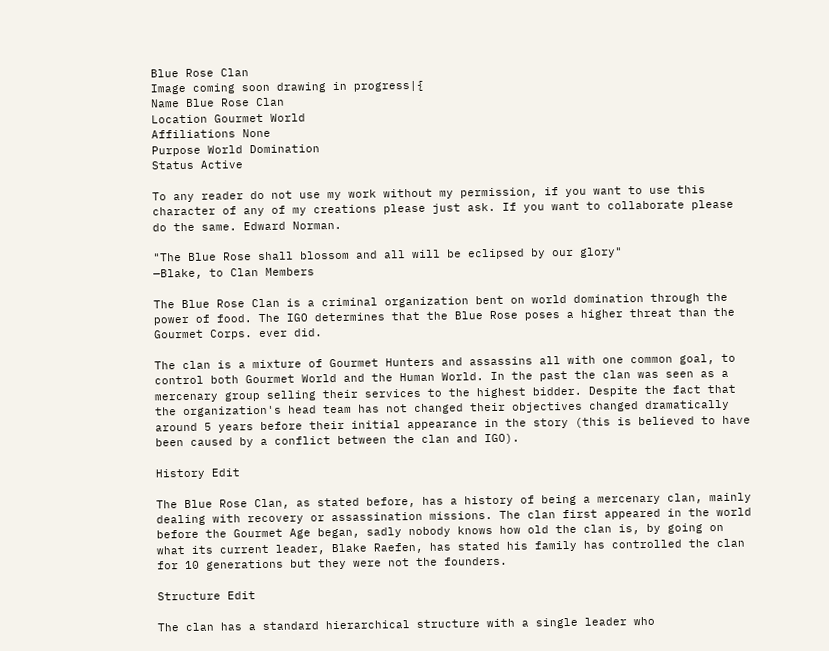Blue Rose Clan
Image coming soon drawing in progress|{
Name Blue Rose Clan
Location Gourmet World
Affiliations None
Purpose World Domination
Status Active

To any reader do not use my work without my permission, if you want to use this character of any of my creations please just ask. If you want to collaborate please do the same. Edward Norman.

"The Blue Rose shall blossom and all will be eclipsed by our glory"
—Blake, to Clan Members

The Blue Rose Clan is a criminal organization bent on world domination through the power of food. The IGO determines that the Blue Rose poses a higher threat than the Gourmet Corps. ever did.

The clan is a mixture of Gourmet Hunters and assassins all with one common goal, to control both Gourmet World and the Human World. In the past the clan was seen as a mercenary group selling their services to the highest bidder. Despite the fact that the organization's head team has not changed their objectives changed dramatically around 5 years before their initial appearance in the story (this is believed to have been caused by a conflict between the clan and IGO).

History Edit

The Blue Rose Clan, as stated before, has a history of being a mercenary clan, mainly dealing with recovery or assassination missions. The clan first appeared in the world before the Gourmet Age began, sadly nobody knows how old the clan is, by going on what its current leader, Blake Raefen, has stated his family has controlled the clan for 10 generations but they were not the founders.

Structure Edit

The clan has a standard hierarchical structure with a single leader who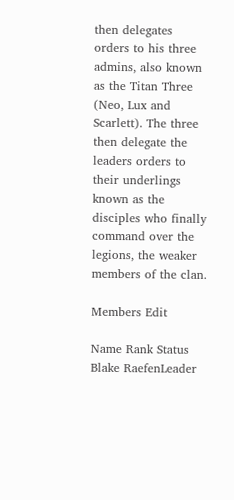then delegates orders to his three admins, also known as the Titan Three (Neo, Lux and Scarlett). The three then delegate the leaders orders to their underlings known as the disciples who finally command over the legions, the weaker members of the clan.

Members Edit

Name Rank Status
Blake RaefenLeader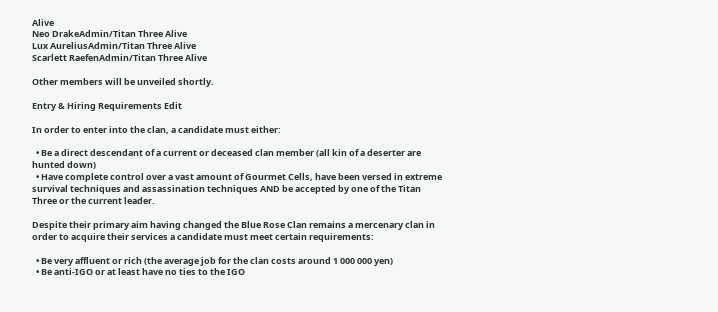Alive
Neo DrakeAdmin/Titan Three Alive
Lux AureliusAdmin/Titan Three Alive
Scarlett RaefenAdmin/Titan Three Alive

Other members will be unveiled shortly.

Entry & Hiring Requirements Edit

In order to enter into the clan, a candidate must either:

  • Be a direct descendant of a current or deceased clan member (all kin of a deserter are hunted down)
  • Have complete control over a vast amount of Gourmet Cells, have been versed in extreme survival techniques and assassination techniques AND be accepted by one of the Titan Three or the current leader.

Despite their primary aim having changed the Blue Rose Clan remains a mercenary clan in order to acquire their services a candidate must meet certain requirements:

  • Be very affluent or rich (the average job for the clan costs around 1 000 000 yen)
  • Be anti-IGO or at least have no ties to the IGO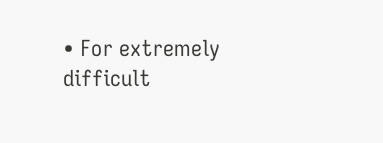• For extremely difficult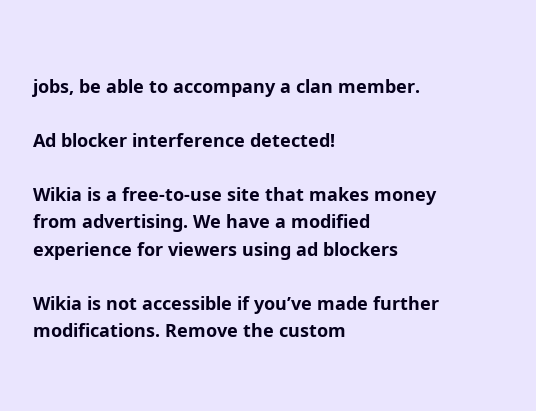jobs, be able to accompany a clan member.

Ad blocker interference detected!

Wikia is a free-to-use site that makes money from advertising. We have a modified experience for viewers using ad blockers

Wikia is not accessible if you’ve made further modifications. Remove the custom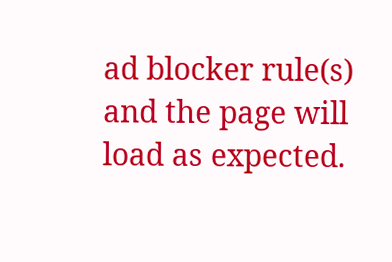ad blocker rule(s) and the page will load as expected.